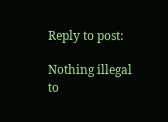Reply to post:

Nothing illegal to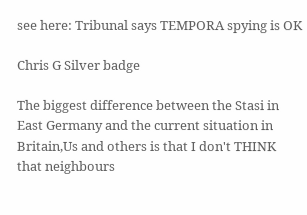see here: Tribunal says TEMPORA spying is OK

Chris G Silver badge

The biggest difference between the Stasi in East Germany and the current situation in Britain,Us and others is that I don't THINK that neighbours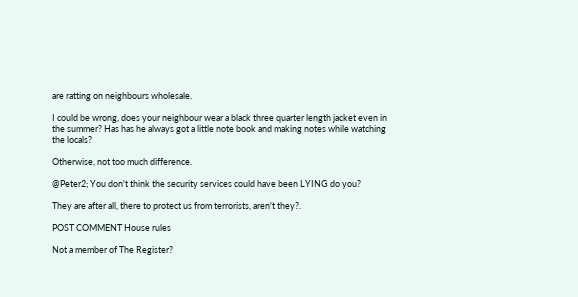are ratting on neighbours wholesale.

I could be wrong, does your neighbour wear a black three quarter length jacket even in the summer? Has has he always got a little note book and making notes while watching the locals?

Otherwise, not too much difference.

@Peter2; You don't think the security services could have been LYING do you?

They are after all, there to protect us from terrorists, aren't they?.

POST COMMENT House rules

Not a member of The Register?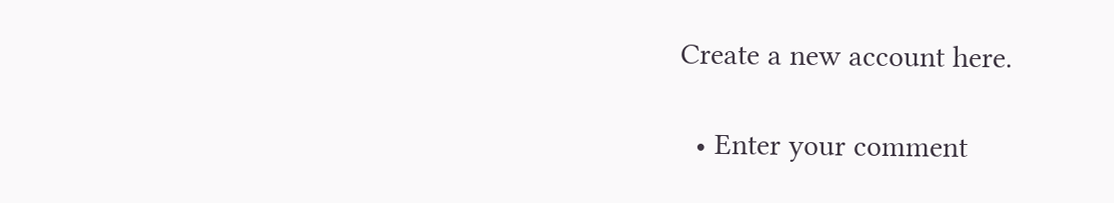Create a new account here.

  • Enter your comment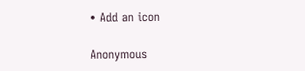• Add an icon

Anonymous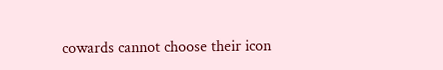cowards cannot choose their icon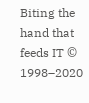Biting the hand that feeds IT © 1998–2020